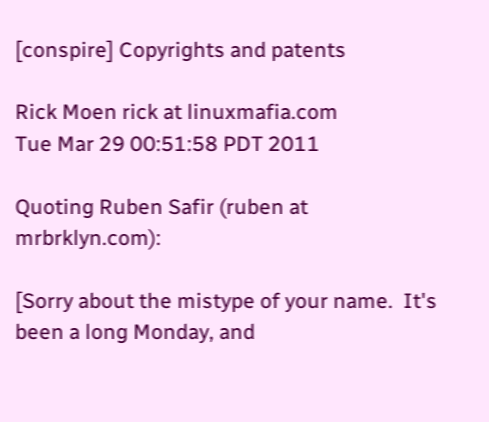[conspire] Copyrights and patents

Rick Moen rick at linuxmafia.com
Tue Mar 29 00:51:58 PDT 2011

Quoting Ruben Safir (ruben at mrbrklyn.com):

[Sorry about the mistype of your name.  It's been a long Monday, and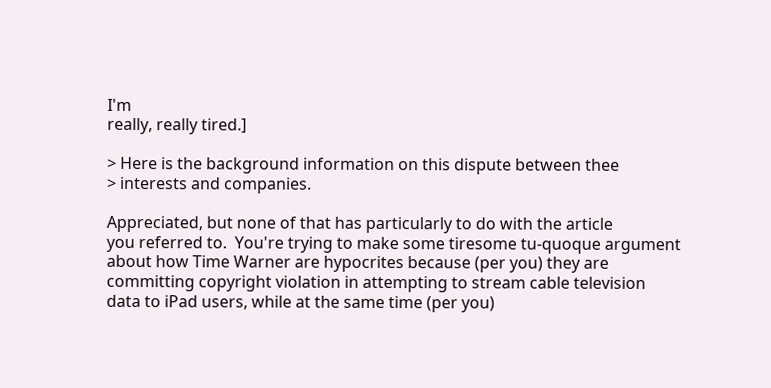I'm
really, really tired.]

> Here is the background information on this dispute between thee
> interests and companies.

Appreciated, but none of that has particularly to do with the article
you referred to.  You're trying to make some tiresome tu-quoque argument
about how Time Warner are hypocrites because (per you) they are
committing copyright violation in attempting to stream cable television
data to iPad users, while at the same time (per you)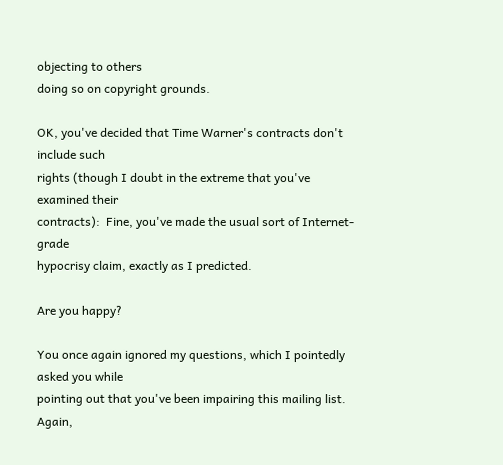objecting to others
doing so on copyright grounds.

OK, you've decided that Time Warner's contracts don't include such
rights (though I doubt in the extreme that you've examined their
contracts):  Fine, you've made the usual sort of Internet-grade
hypocrisy claim, exactly as I predicted.

Are you happy?

You once again ignored my questions, which I pointedly asked you while
pointing out that you've been impairing this mailing list.  Again,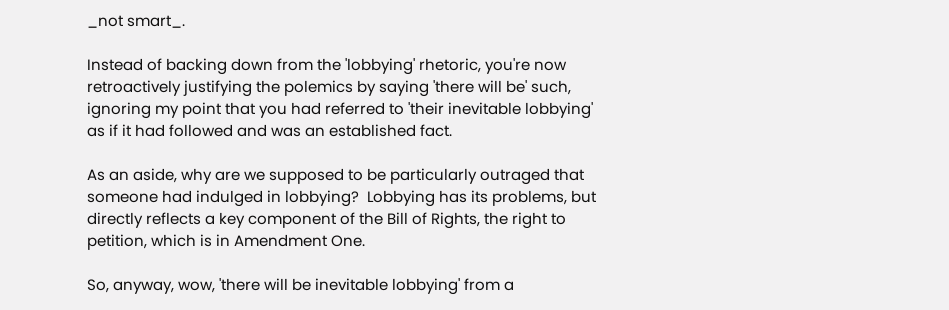_not smart_.

Instead of backing down from the 'lobbying' rhetoric, you're now
retroactively justifying the polemics by saying 'there will be' such,
ignoring my point that you had referred to 'their inevitable lobbying'
as if it had followed and was an established fact.

As an aside, why are we supposed to be particularly outraged that
someone had indulged in lobbying?  Lobbying has its problems, but
directly reflects a key component of the Bill of Rights, the right to
petition, which is in Amendment One.

So, anyway, wow, 'there will be inevitable lobbying' from a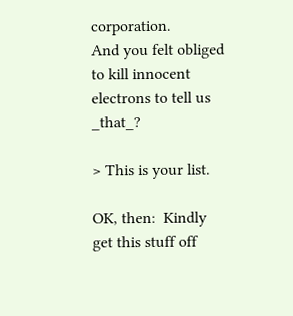corporation.
And you felt obliged to kill innocent electrons to tell us _that_?

> This is your list.

OK, then:  Kindly get this stuff off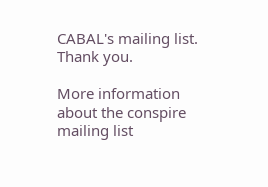CABAL's mailing list.  Thank you.

More information about the conspire mailing list